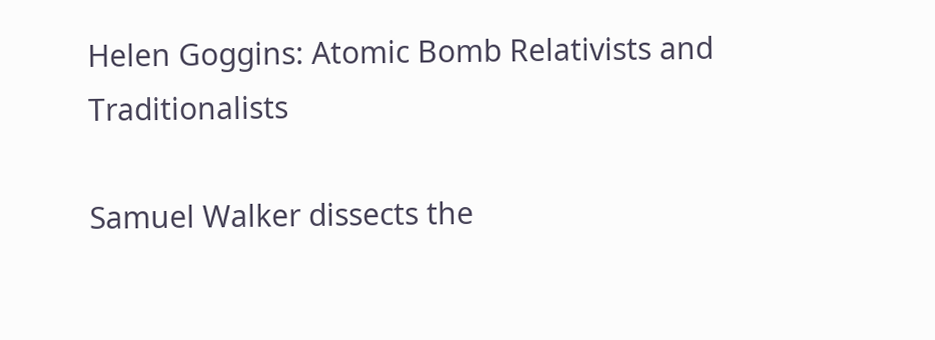Helen Goggins: Atomic Bomb Relativists and Traditionalists

Samuel Walker dissects the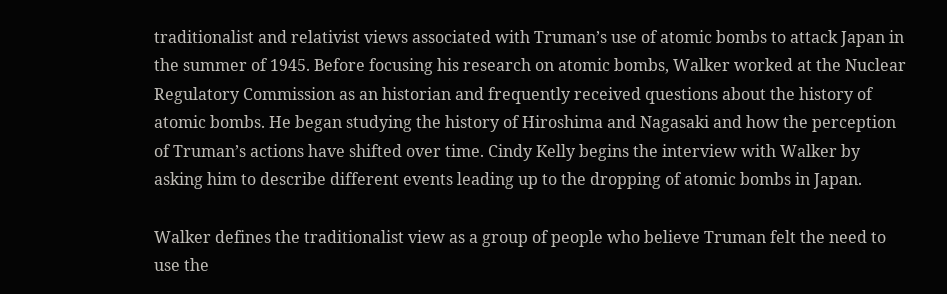traditionalist and relativist views associated with Truman’s use of atomic bombs to attack Japan in the summer of 1945. Before focusing his research on atomic bombs, Walker worked at the Nuclear Regulatory Commission as an historian and frequently received questions about the history of atomic bombs. He began studying the history of Hiroshima and Nagasaki and how the perception of Truman’s actions have shifted over time. Cindy Kelly begins the interview with Walker by asking him to describe different events leading up to the dropping of atomic bombs in Japan.

Walker defines the traditionalist view as a group of people who believe Truman felt the need to use the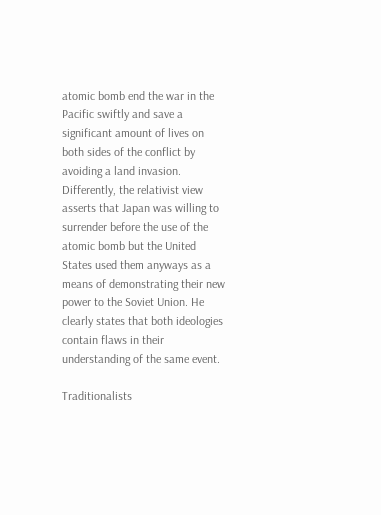atomic bomb end the war in the Pacific swiftly and save a significant amount of lives on both sides of the conflict by avoiding a land invasion. Differently, the relativist view asserts that Japan was willing to surrender before the use of the atomic bomb but the United States used them anyways as a means of demonstrating their new power to the Soviet Union. He clearly states that both ideologies contain flaws in their understanding of the same event.

Traditionalists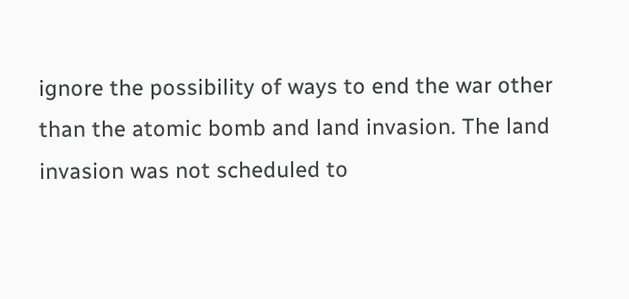ignore the possibility of ways to end the war other than the atomic bomb and land invasion. The land invasion was not scheduled to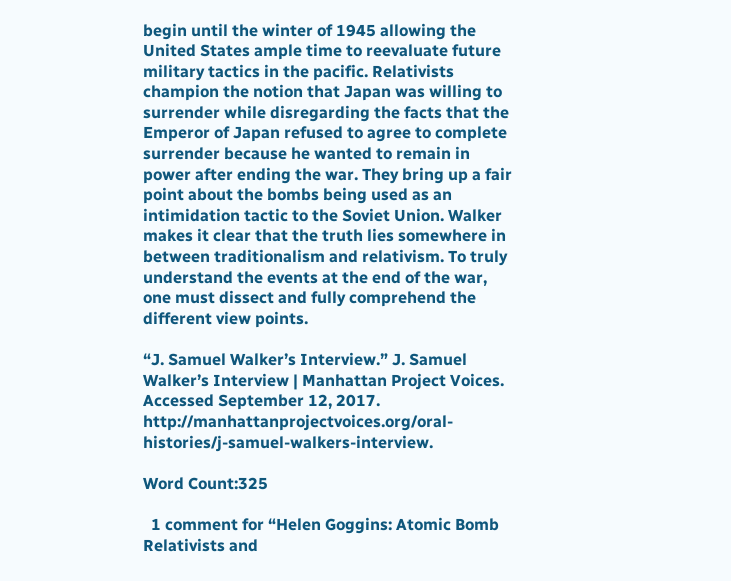begin until the winter of 1945 allowing the United States ample time to reevaluate future military tactics in the pacific. Relativists champion the notion that Japan was willing to surrender while disregarding the facts that the Emperor of Japan refused to agree to complete surrender because he wanted to remain in power after ending the war. They bring up a fair point about the bombs being used as an intimidation tactic to the Soviet Union. Walker makes it clear that the truth lies somewhere in between traditionalism and relativism. To truly understand the events at the end of the war, one must dissect and fully comprehend the different view points.

“J. Samuel Walker’s Interview.” J. Samuel Walker’s Interview | Manhattan Project Voices. Accessed September 12, 2017. http://manhattanprojectvoices.org/oral-histories/j-samuel-walkers-interview.

Word Count:325

  1 comment for “Helen Goggins: Atomic Bomb Relativists and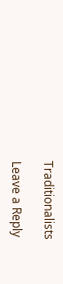Traditionalists

Leave a Reply